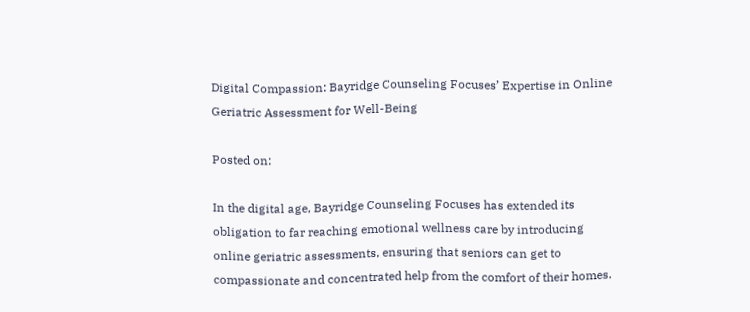Digital Compassion: Bayridge Counseling Focuses’ Expertise in Online Geriatric Assessment for Well-Being

Posted on:

In the digital age, Bayridge Counseling Focuses has extended its obligation to far reaching emotional wellness care by introducing online geriatric assessments, ensuring that seniors can get to compassionate and concentrated help from the comfort of their homes.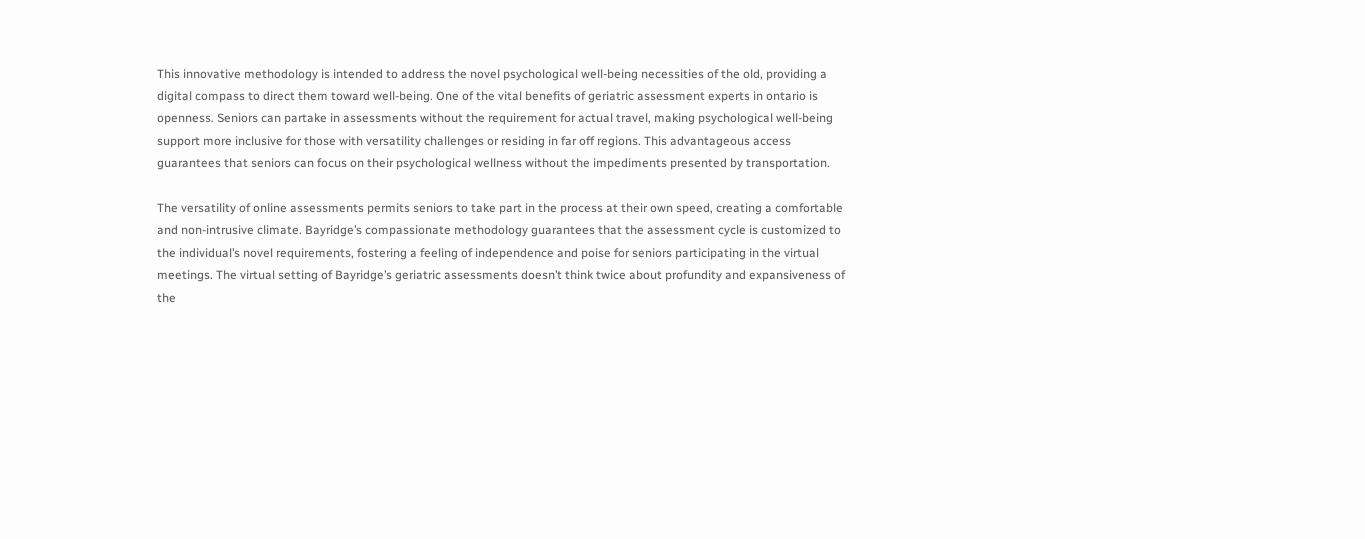This innovative methodology is intended to address the novel psychological well-being necessities of the old, providing a digital compass to direct them toward well-being. One of the vital benefits of geriatric assessment experts in ontario is openness. Seniors can partake in assessments without the requirement for actual travel, making psychological well-being support more inclusive for those with versatility challenges or residing in far off regions. This advantageous access guarantees that seniors can focus on their psychological wellness without the impediments presented by transportation.

The versatility of online assessments permits seniors to take part in the process at their own speed, creating a comfortable and non-intrusive climate. Bayridge’s compassionate methodology guarantees that the assessment cycle is customized to the individual’s novel requirements, fostering a feeling of independence and poise for seniors participating in the virtual meetings. The virtual setting of Bayridge’s geriatric assessments doesn’t think twice about profundity and expansiveness of the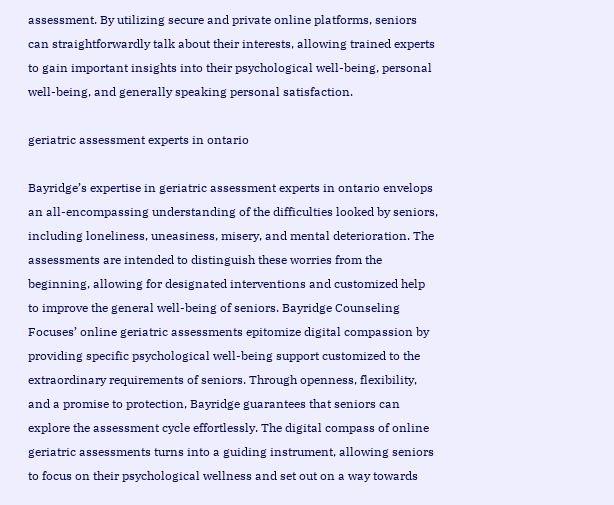assessment. By utilizing secure and private online platforms, seniors can straightforwardly talk about their interests, allowing trained experts to gain important insights into their psychological well-being, personal well-being, and generally speaking personal satisfaction.

geriatric assessment experts in ontario

Bayridge’s expertise in geriatric assessment experts in ontario envelops an all-encompassing understanding of the difficulties looked by seniors, including loneliness, uneasiness, misery, and mental deterioration. The assessments are intended to distinguish these worries from the beginning, allowing for designated interventions and customized help to improve the general well-being of seniors. Bayridge Counseling Focuses’ online geriatric assessments epitomize digital compassion by providing specific psychological well-being support customized to the extraordinary requirements of seniors. Through openness, flexibility, and a promise to protection, Bayridge guarantees that seniors can explore the assessment cycle effortlessly. The digital compass of online geriatric assessments turns into a guiding instrument, allowing seniors to focus on their psychological wellness and set out on a way towards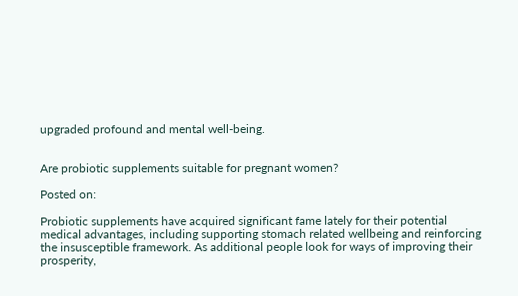upgraded profound and mental well-being.


Are probiotic supplements suitable for pregnant women?

Posted on:

Probiotic supplements have acquired significant fame lately for their potential medical advantages, including supporting stomach related wellbeing and reinforcing the insusceptible framework. As additional people look for ways of improving their prosperity,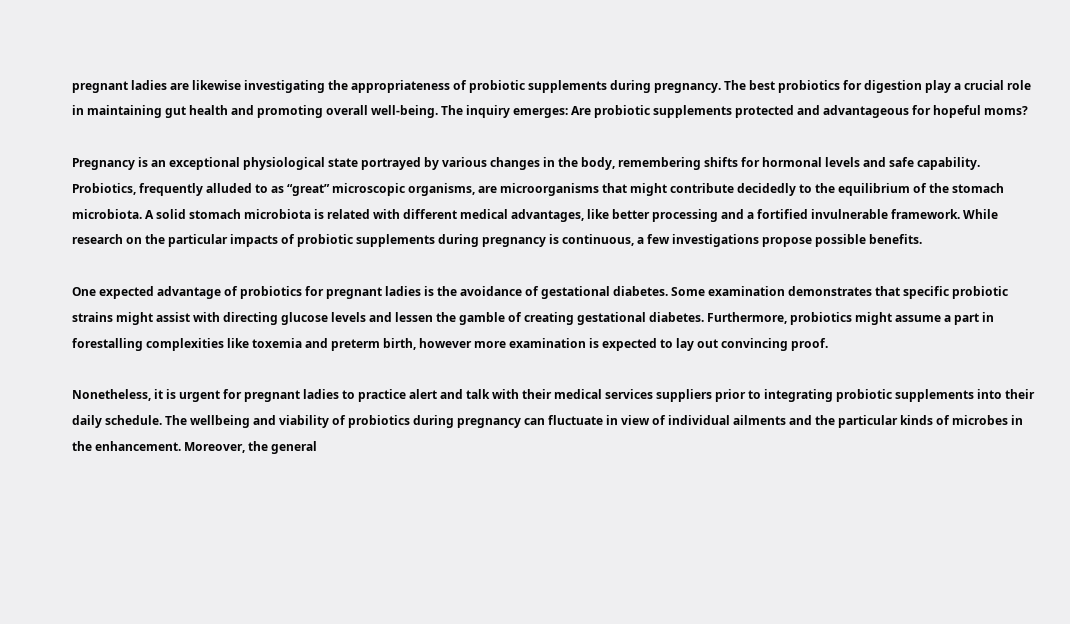pregnant ladies are likewise investigating the appropriateness of probiotic supplements during pregnancy. The best probiotics for digestion play a crucial role in maintaining gut health and promoting overall well-being. The inquiry emerges: Are probiotic supplements protected and advantageous for hopeful moms?

Pregnancy is an exceptional physiological state portrayed by various changes in the body, remembering shifts for hormonal levels and safe capability. Probiotics, frequently alluded to as “great” microscopic organisms, are microorganisms that might contribute decidedly to the equilibrium of the stomach microbiota. A solid stomach microbiota is related with different medical advantages, like better processing and a fortified invulnerable framework. While research on the particular impacts of probiotic supplements during pregnancy is continuous, a few investigations propose possible benefits.

One expected advantage of probiotics for pregnant ladies is the avoidance of gestational diabetes. Some examination demonstrates that specific probiotic strains might assist with directing glucose levels and lessen the gamble of creating gestational diabetes. Furthermore, probiotics might assume a part in forestalling complexities like toxemia and preterm birth, however more examination is expected to lay out convincing proof.

Nonetheless, it is urgent for pregnant ladies to practice alert and talk with their medical services suppliers prior to integrating probiotic supplements into their daily schedule. The wellbeing and viability of probiotics during pregnancy can fluctuate in view of individual ailments and the particular kinds of microbes in the enhancement. Moreover, the general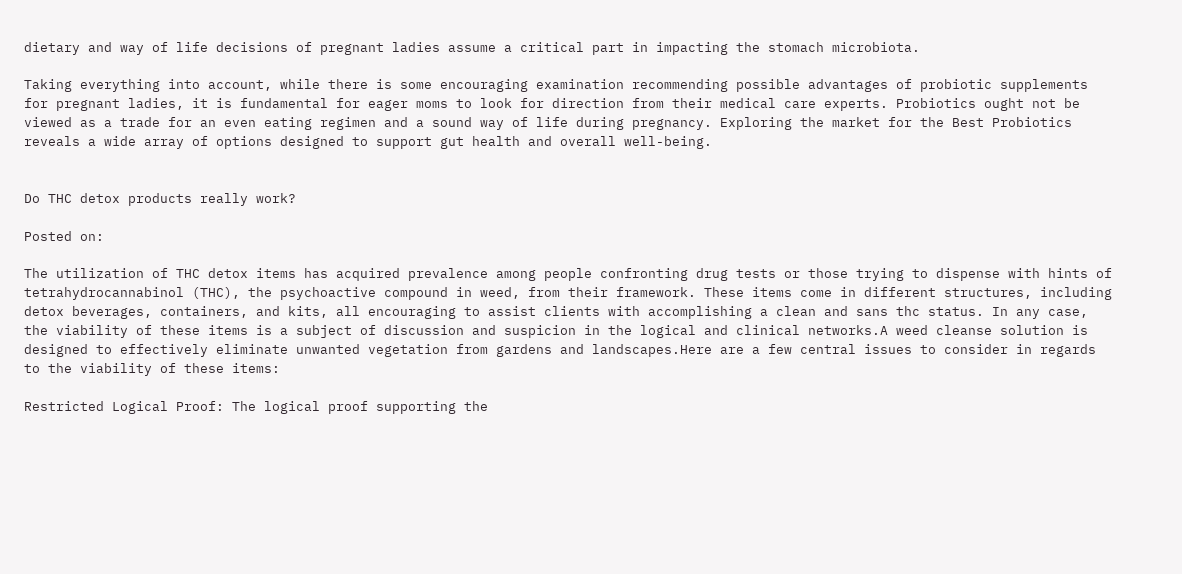dietary and way of life decisions of pregnant ladies assume a critical part in impacting the stomach microbiota.

Taking everything into account, while there is some encouraging examination recommending possible advantages of probiotic supplements for pregnant ladies, it is fundamental for eager moms to look for direction from their medical care experts. Probiotics ought not be viewed as a trade for an even eating regimen and a sound way of life during pregnancy. Exploring the market for the Best Probiotics reveals a wide array of options designed to support gut health and overall well-being.


Do THC detox products really work?

Posted on:

The utilization of THC detox items has acquired prevalence among people confronting drug tests or those trying to dispense with hints of tetrahydrocannabinol (THC), the psychoactive compound in weed, from their framework. These items come in different structures, including detox beverages, containers, and kits, all encouraging to assist clients with accomplishing a clean and sans thc status. In any case, the viability of these items is a subject of discussion and suspicion in the logical and clinical networks.A weed cleanse solution is designed to effectively eliminate unwanted vegetation from gardens and landscapes.Here are a few central issues to consider in regards to the viability of these items:

Restricted Logical Proof: The logical proof supporting the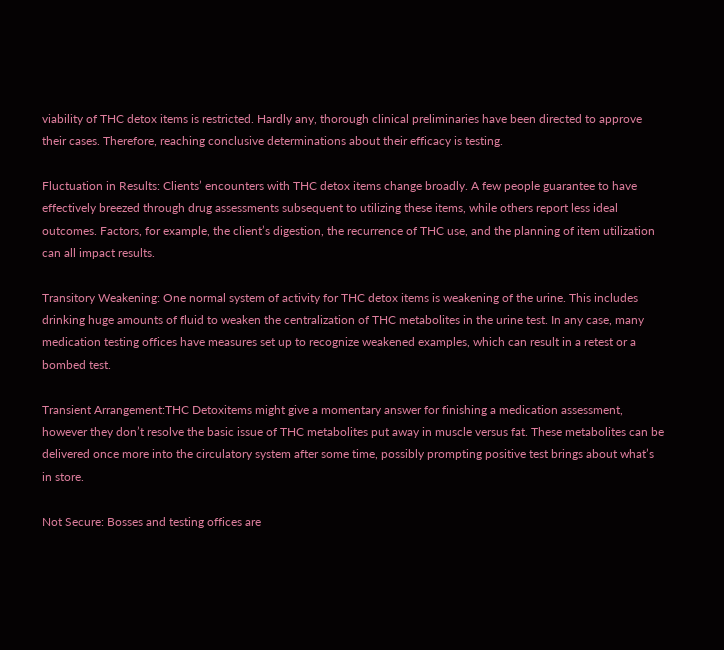viability of THC detox items is restricted. Hardly any, thorough clinical preliminaries have been directed to approve their cases. Therefore, reaching conclusive determinations about their efficacy is testing.

Fluctuation in Results: Clients’ encounters with THC detox items change broadly. A few people guarantee to have effectively breezed through drug assessments subsequent to utilizing these items, while others report less ideal outcomes. Factors, for example, the client’s digestion, the recurrence of THC use, and the planning of item utilization can all impact results.

Transitory Weakening: One normal system of activity for THC detox items is weakening of the urine. This includes drinking huge amounts of fluid to weaken the centralization of THC metabolites in the urine test. In any case, many medication testing offices have measures set up to recognize weakened examples, which can result in a retest or a bombed test.

Transient Arrangement:THC Detoxitems might give a momentary answer for finishing a medication assessment, however they don’t resolve the basic issue of THC metabolites put away in muscle versus fat. These metabolites can be delivered once more into the circulatory system after some time, possibly prompting positive test brings about what’s in store.

Not Secure: Bosses and testing offices are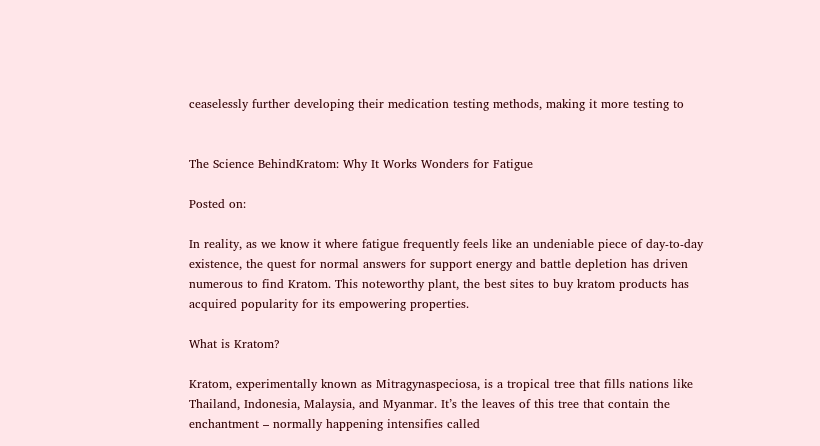ceaselessly further developing their medication testing methods, making it more testing to


The Science BehindKratom: Why It Works Wonders for Fatigue

Posted on:

In reality, as we know it where fatigue frequently feels like an undeniable piece of day-to-day existence, the quest for normal answers for support energy and battle depletion has driven numerous to find Kratom. This noteworthy plant, the best sites to buy kratom products has acquired popularity for its empowering properties.

What is Kratom?

Kratom, experimentally known as Mitragynaspeciosa, is a tropical tree that fills nations like Thailand, Indonesia, Malaysia, and Myanmar. It’s the leaves of this tree that contain the enchantment – normally happening intensifies called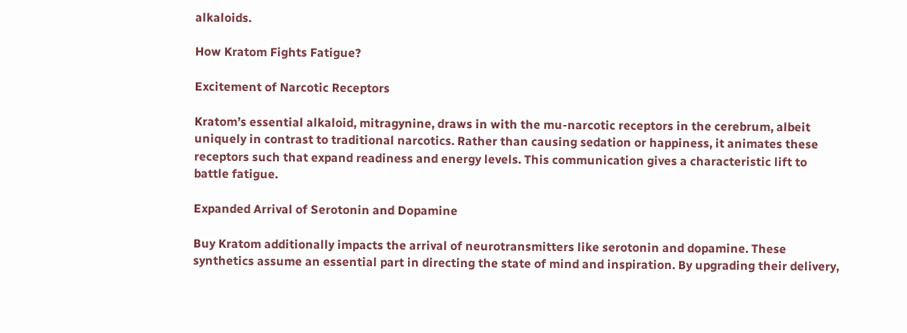alkaloids.

How Kratom Fights Fatigue?

Excitement of Narcotic Receptors

Kratom’s essential alkaloid, mitragynine, draws in with the mu-narcotic receptors in the cerebrum, albeit uniquely in contrast to traditional narcotics. Rather than causing sedation or happiness, it animates these receptors such that expand readiness and energy levels. This communication gives a characteristic lift to battle fatigue.

Expanded Arrival of Serotonin and Dopamine

Buy Kratom additionally impacts the arrival of neurotransmitters like serotonin and dopamine. These synthetics assume an essential part in directing the state of mind and inspiration. By upgrading their delivery,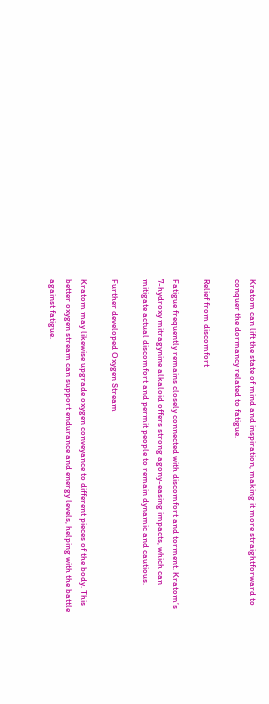Kratom can lift the state of mind and inspiration, making it more straightforward to conquer the dormancy related to fatigue.

Relief from discomfort

Fatigue frequently remains closely connected with discomfort and torment. Kratom’s 7-hydroxy mitragynine alkaloid offers strong agony-easing impacts, which can mitigate actual discomfort and permit people to remain dynamic and cautious.

Further developed Oxygen Stream

Kratom may likewise upgrade oxygen conveyance to different pieces of the body. This better oxygen stream can support endurance and energy levels, helping with the battle against fatigue.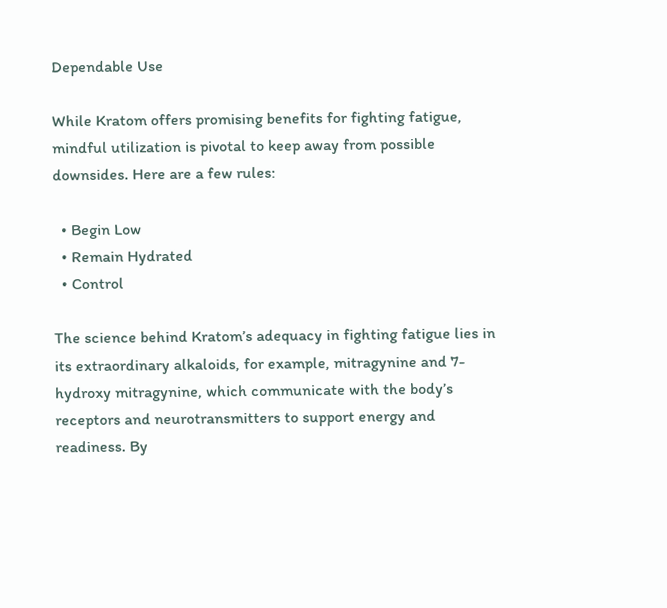Dependable Use

While Kratom offers promising benefits for fighting fatigue, mindful utilization is pivotal to keep away from possible downsides. Here are a few rules:

  • Begin Low
  • Remain Hydrated
  • Control

The science behind Kratom’s adequacy in fighting fatigue lies in its extraordinary alkaloids, for example, mitragynine and 7-hydroxy mitragynine, which communicate with the body’s receptors and neurotransmitters to support energy and readiness. By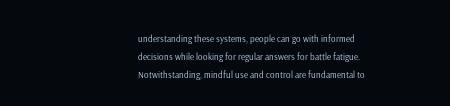understanding these systems, people can go with informed decisions while looking for regular answers for battle fatigue. Notwithstanding, mindful use and control are fundamental to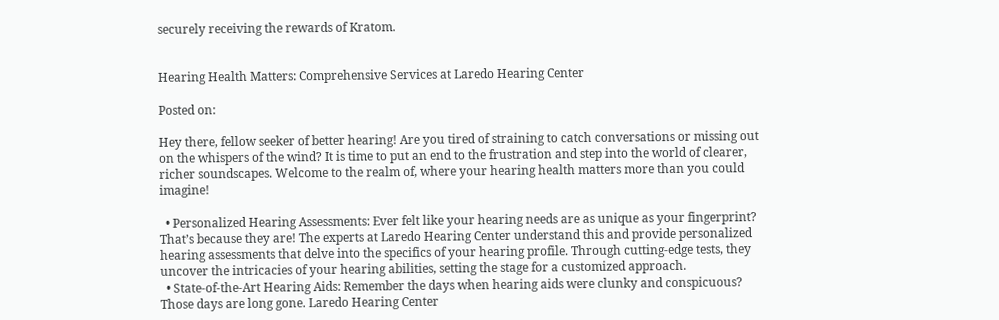securely receiving the rewards of Kratom.


Hearing Health Matters: Comprehensive Services at Laredo Hearing Center

Posted on:

Hey there, fellow seeker of better hearing! Are you tired of straining to catch conversations or missing out on the whispers of the wind? It is time to put an end to the frustration and step into the world of clearer, richer soundscapes. Welcome to the realm of, where your hearing health matters more than you could imagine!

  • Personalized Hearing Assessments: Ever felt like your hearing needs are as unique as your fingerprint? That’s because they are! The experts at Laredo Hearing Center understand this and provide personalized hearing assessments that delve into the specifics of your hearing profile. Through cutting-edge tests, they uncover the intricacies of your hearing abilities, setting the stage for a customized approach.
  • State-of-the-Art Hearing Aids: Remember the days when hearing aids were clunky and conspicuous? Those days are long gone. Laredo Hearing Center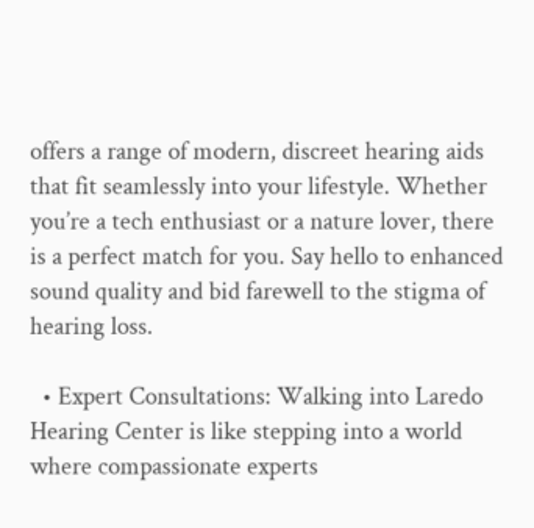offers a range of modern, discreet hearing aids that fit seamlessly into your lifestyle. Whether you’re a tech enthusiast or a nature lover, there is a perfect match for you. Say hello to enhanced sound quality and bid farewell to the stigma of hearing loss.

  • Expert Consultations: Walking into Laredo Hearing Center is like stepping into a world where compassionate experts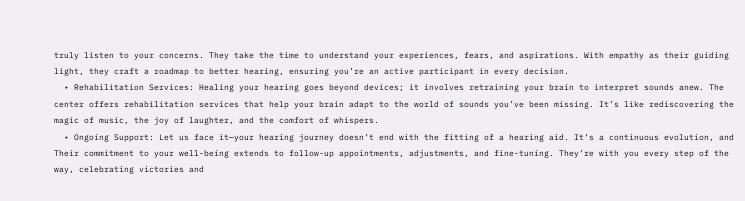truly listen to your concerns. They take the time to understand your experiences, fears, and aspirations. With empathy as their guiding light, they craft a roadmap to better hearing, ensuring you’re an active participant in every decision.
  • Rehabilitation Services: Healing your hearing goes beyond devices; it involves retraining your brain to interpret sounds anew. The center offers rehabilitation services that help your brain adapt to the world of sounds you’ve been missing. It’s like rediscovering the magic of music, the joy of laughter, and the comfort of whispers.
  • Ongoing Support: Let us face it—your hearing journey doesn’t end with the fitting of a hearing aid. It’s a continuous evolution, and Their commitment to your well-being extends to follow-up appointments, adjustments, and fine-tuning. They’re with you every step of the way, celebrating victories and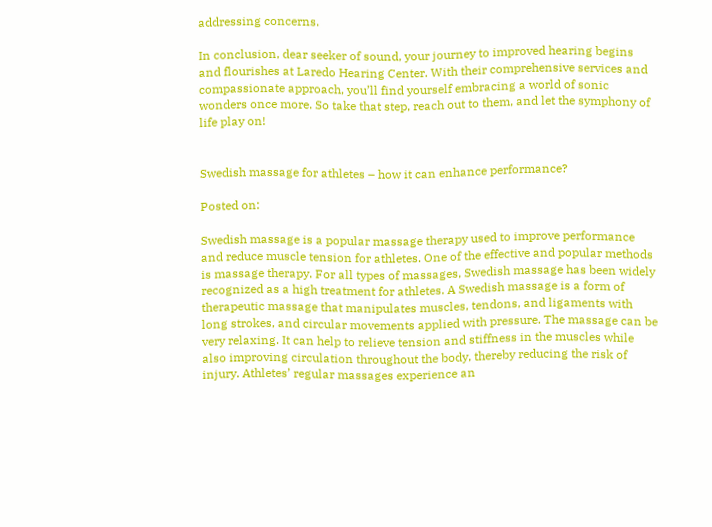addressing concerns.

In conclusion, dear seeker of sound, your journey to improved hearing begins and flourishes at Laredo Hearing Center. With their comprehensive services and compassionate approach, you’ll find yourself embracing a world of sonic wonders once more. So take that step, reach out to them, and let the symphony of life play on!


Swedish massage for athletes – how it can enhance performance?

Posted on:

Swedish massage is a popular massage therapy used to improve performance and reduce muscle tension for athletes. One of the effective and popular methods is massage therapy. For all types of massages, Swedish massage has been widely recognized as a high treatment for athletes. A Swedish massage is a form of therapeutic massage that manipulates muscles, tendons, and ligaments with long strokes, and circular movements applied with pressure. The massage can be very relaxing. It can help to relieve tension and stiffness in the muscles while also improving circulation throughout the body, thereby reducing the risk of injury. Athletes’ regular massages experience an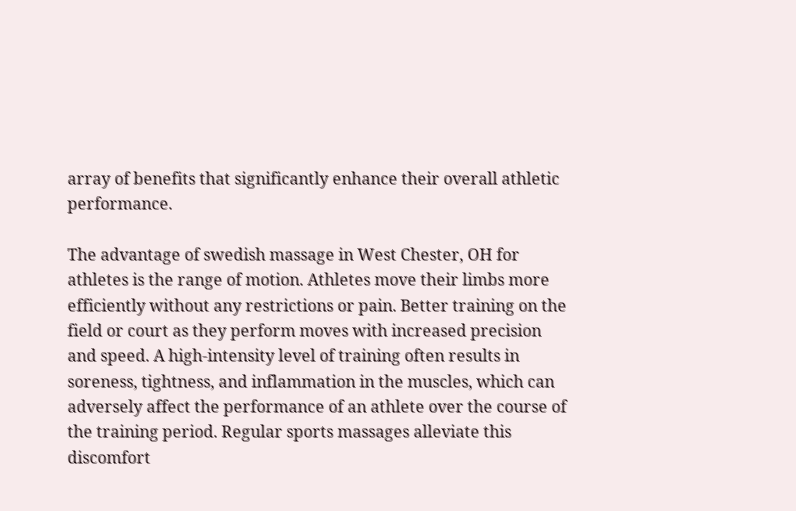array of benefits that significantly enhance their overall athletic performance.

The advantage of swedish massage in West Chester, OH for athletes is the range of motion. Athletes move their limbs more efficiently without any restrictions or pain. Better training on the field or court as they perform moves with increased precision and speed. A high-intensity level of training often results in soreness, tightness, and inflammation in the muscles, which can adversely affect the performance of an athlete over the course of the training period. Regular sports massages alleviate this discomfort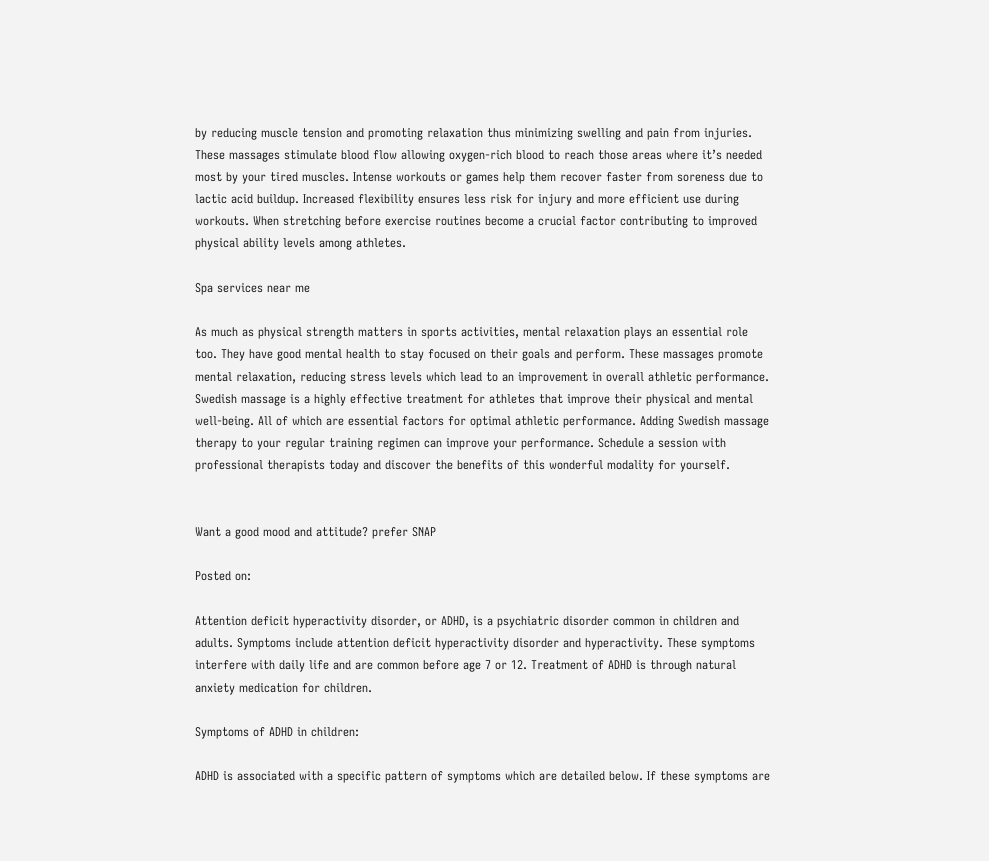by reducing muscle tension and promoting relaxation thus minimizing swelling and pain from injuries. These massages stimulate blood flow allowing oxygen-rich blood to reach those areas where it’s needed most by your tired muscles. Intense workouts or games help them recover faster from soreness due to lactic acid buildup. Increased flexibility ensures less risk for injury and more efficient use during workouts. When stretching before exercise routines become a crucial factor contributing to improved physical ability levels among athletes.

Spa services near me

As much as physical strength matters in sports activities, mental relaxation plays an essential role too. They have good mental health to stay focused on their goals and perform. These massages promote mental relaxation, reducing stress levels which lead to an improvement in overall athletic performance. Swedish massage is a highly effective treatment for athletes that improve their physical and mental well-being. All of which are essential factors for optimal athletic performance. Adding Swedish massage therapy to your regular training regimen can improve your performance. Schedule a session with professional therapists today and discover the benefits of this wonderful modality for yourself.


Want a good mood and attitude? prefer SNAP

Posted on:

Attention deficit hyperactivity disorder, or ADHD, is a psychiatric disorder common in children and adults. Symptoms include attention deficit hyperactivity disorder and hyperactivity. These symptoms interfere with daily life and are common before age 7 or 12. Treatment of ADHD is through natural anxiety medication for children.

Symptoms of ADHD in children:

ADHD is associated with a specific pattern of symptoms which are detailed below. If these symptoms are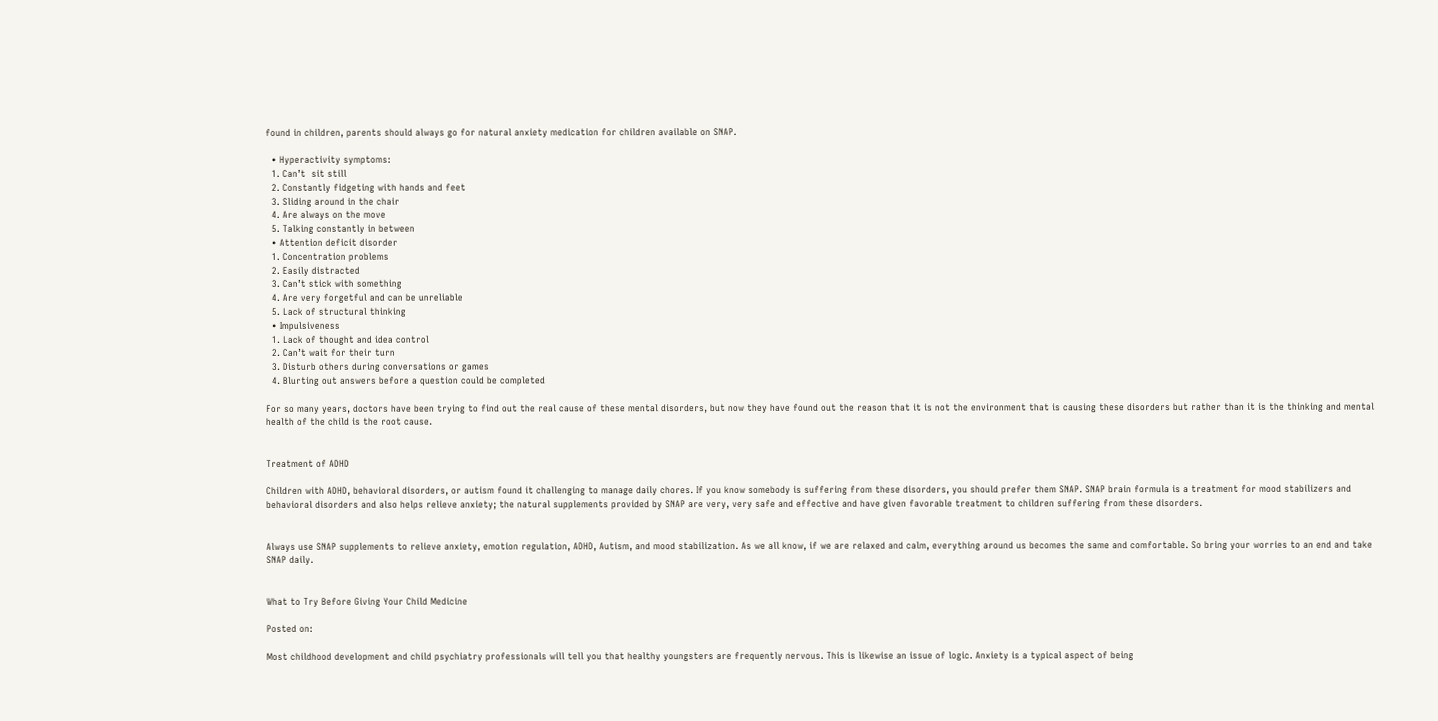found in children, parents should always go for natural anxiety medication for children available on SNAP.

  • Hyperactivity symptoms:
  1. Can’t  sit still
  2. Constantly fidgeting with hands and feet
  3. Sliding around in the chair
  4. Are always on the move
  5. Talking constantly in between
  • Attention deficit disorder
  1. Concentration problems
  2. Easily distracted
  3. Can’t stick with something
  4. Are very forgetful and can be unreliable
  5. Lack of structural thinking
  • Impulsiveness
  1. Lack of thought and idea control
  2. Can’t wait for their turn
  3. Disturb others during conversations or games
  4. Blurting out answers before a question could be completed

For so many years, doctors have been trying to find out the real cause of these mental disorders, but now they have found out the reason that it is not the environment that is causing these disorders but rather than it is the thinking and mental health of the child is the root cause.


Treatment of ADHD

Children with ADHD, behavioral disorders, or autism found it challenging to manage daily chores. If you know somebody is suffering from these disorders, you should prefer them SNAP. SNAP brain formula is a treatment for mood stabilizers and behavioral disorders and also helps relieve anxiety; the natural supplements provided by SNAP are very, very safe and effective and have given favorable treatment to children suffering from these disorders.


Always use SNAP supplements to relieve anxiety, emotion regulation, ADHD, Autism, and mood stabilization. As we all know, if we are relaxed and calm, everything around us becomes the same and comfortable. So bring your worries to an end and take SNAP daily.


What to Try Before Giving Your Child Medicine

Posted on:

Most childhood development and child psychiatry professionals will tell you that healthy youngsters are frequently nervous. This is likewise an issue of logic. Anxiety is a typical aspect of being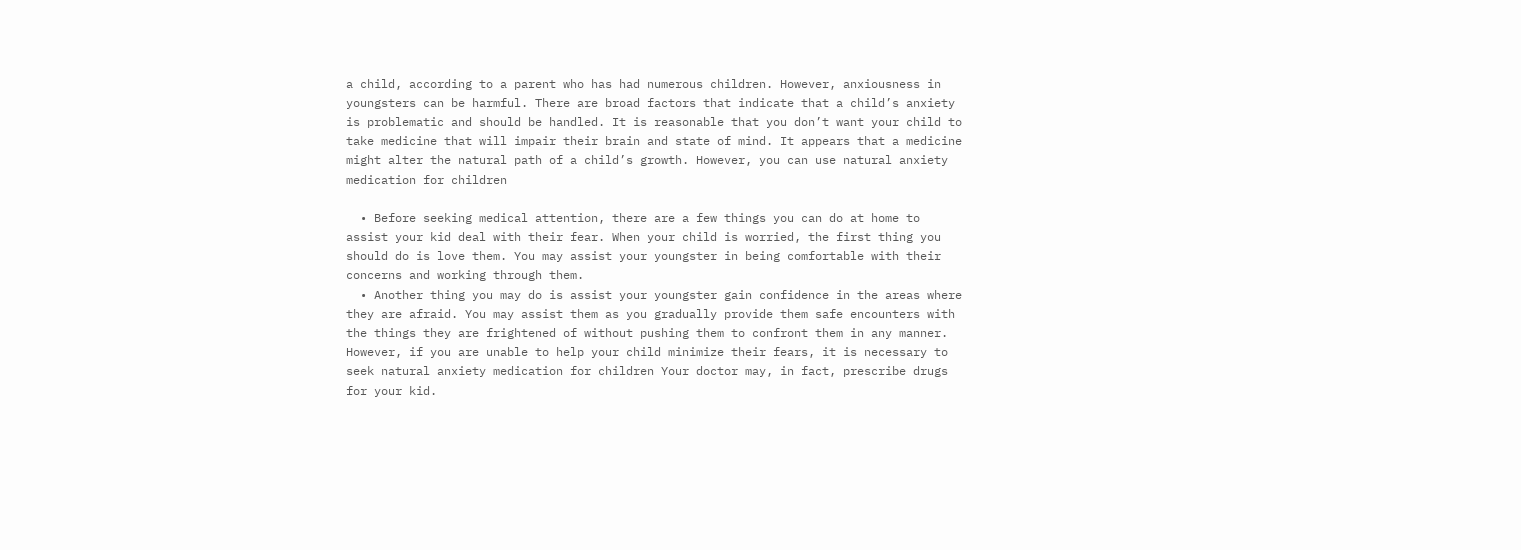a child, according to a parent who has had numerous children. However, anxiousness in youngsters can be harmful. There are broad factors that indicate that a child’s anxiety is problematic and should be handled. It is reasonable that you don’t want your child to take medicine that will impair their brain and state of mind. It appears that a medicine might alter the natural path of a child’s growth. However, you can use natural anxiety medication for children

  • Before seeking medical attention, there are a few things you can do at home to assist your kid deal with their fear. When your child is worried, the first thing you should do is love them. You may assist your youngster in being comfortable with their concerns and working through them.
  • Another thing you may do is assist your youngster gain confidence in the areas where they are afraid. You may assist them as you gradually provide them safe encounters with the things they are frightened of without pushing them to confront them in any manner. However, if you are unable to help your child minimize their fears, it is necessary to seek natural anxiety medication for children Your doctor may, in fact, prescribe drugs for your kid.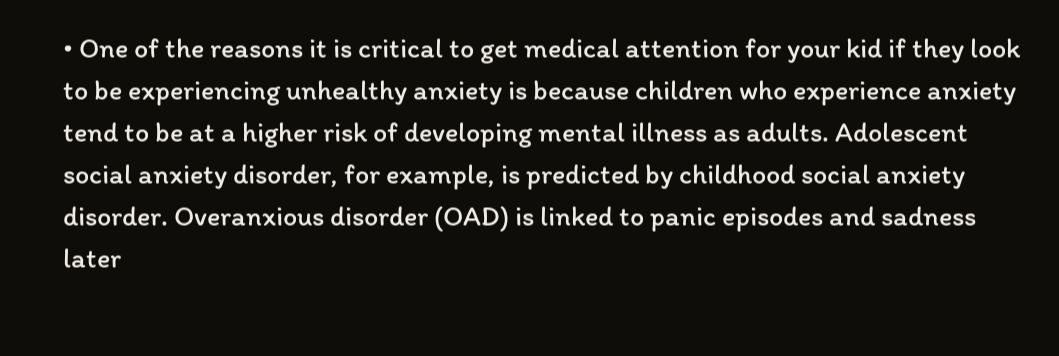• One of the reasons it is critical to get medical attention for your kid if they look to be experiencing unhealthy anxiety is because children who experience anxiety tend to be at a higher risk of developing mental illness as adults. Adolescent social anxiety disorder, for example, is predicted by childhood social anxiety disorder. Overanxious disorder (OAD) is linked to panic episodes and sadness later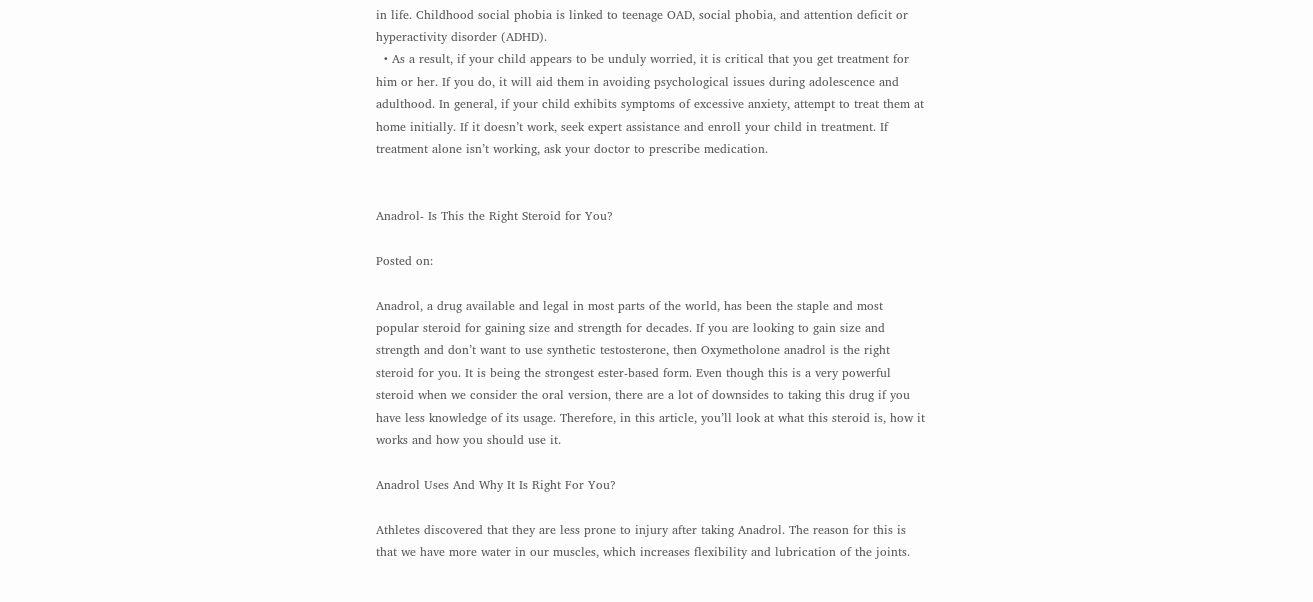in life. Childhood social phobia is linked to teenage OAD, social phobia, and attention deficit or hyperactivity disorder (ADHD).
  • As a result, if your child appears to be unduly worried, it is critical that you get treatment for him or her. If you do, it will aid them in avoiding psychological issues during adolescence and adulthood. In general, if your child exhibits symptoms of excessive anxiety, attempt to treat them at home initially. If it doesn’t work, seek expert assistance and enroll your child in treatment. If treatment alone isn’t working, ask your doctor to prescribe medication.


Anadrol- Is This the Right Steroid for You?

Posted on:

Anadrol, a drug available and legal in most parts of the world, has been the staple and most popular steroid for gaining size and strength for decades. If you are looking to gain size and strength and don’t want to use synthetic testosterone, then Oxymetholone anadrol is the right steroid for you. It is being the strongest ester-based form. Even though this is a very powerful steroid when we consider the oral version, there are a lot of downsides to taking this drug if you have less knowledge of its usage. Therefore, in this article, you’ll look at what this steroid is, how it works and how you should use it.

Anadrol Uses And Why It Is Right For You?

Athletes discovered that they are less prone to injury after taking Anadrol. The reason for this is that we have more water in our muscles, which increases flexibility and lubrication of the joints.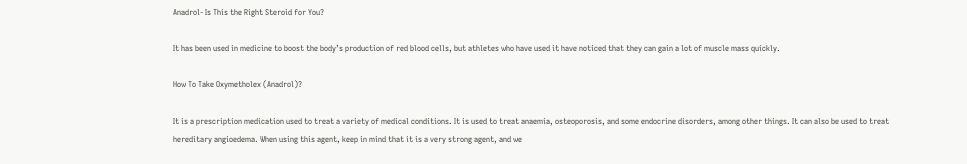Anadrol- Is This the Right Steroid for You?

It has been used in medicine to boost the body’s production of red blood cells, but athletes who have used it have noticed that they can gain a lot of muscle mass quickly.

How To Take Oxymetholex (Anadrol)?

It is a prescription medication used to treat a variety of medical conditions. It is used to treat anaemia, osteoporosis, and some endocrine disorders, among other things. It can also be used to treat hereditary angioedema. When using this agent, keep in mind that it is a very strong agent, and we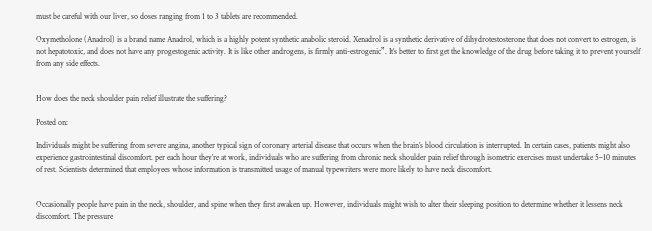must be careful with our liver, so doses ranging from 1 to 3 tablets are recommended.

Oxymetholone (Anadrol) is a brand name Anadrol, which is a highly potent synthetic anabolic steroid. Xenadrol is a synthetic derivative of dihydrotestosterone that does not convert to estrogen, is not hepatotoxic, and does not have any progestogenic activity. It is like other androgens, is firmly anti-estrogenic”. It’s better to first get the knowledge of the drug before taking it to prevent yourself from any side effects.


How does the neck shoulder pain relief illustrate the suffering?

Posted on:

Individuals might be suffering from severe angina, another typical sign of coronary arterial disease that occurs when the brain’s blood circulation is interrupted. In certain cases, patients might also experience gastrointestinal discomfort. per each hour they’re at work, individuals who are suffering from chronic neck shoulder pain relief through isometric exercises must undertake 5–10 minutes of rest. Scientists determined that employees whose information is transmitted usage of manual typewriters were more likely to have neck discomfort.


Occasionally people have pain in the neck, shoulder, and spine when they first awaken up. However, individuals might wish to alter their sleeping position to determine whether it lessens neck discomfort. The pressure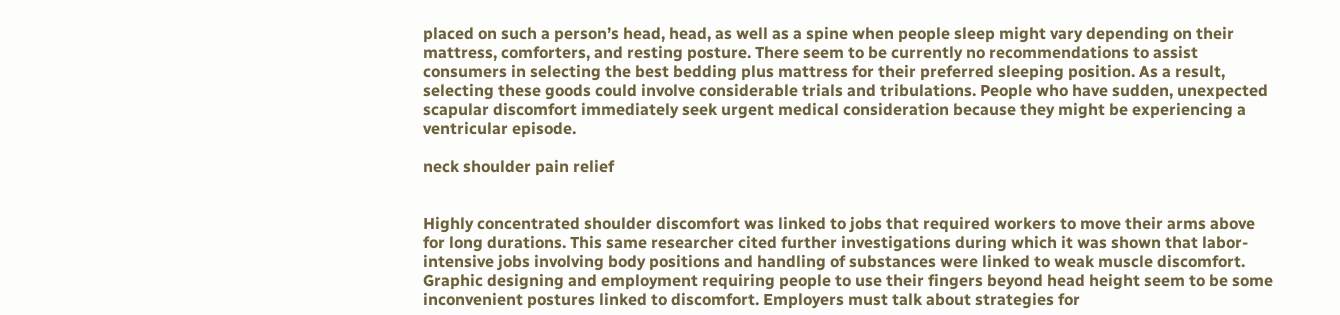placed on such a person’s head, head, as well as a spine when people sleep might vary depending on their mattress, comforters, and resting posture. There seem to be currently no recommendations to assist consumers in selecting the best bedding plus mattress for their preferred sleeping position. As a result, selecting these goods could involve considerable trials and tribulations. People who have sudden, unexpected scapular discomfort immediately seek urgent medical consideration because they might be experiencing a ventricular episode.

neck shoulder pain relief


Highly concentrated shoulder discomfort was linked to jobs that required workers to move their arms above for long durations. This same researcher cited further investigations during which it was shown that labor-intensive jobs involving body positions and handling of substances were linked to weak muscle discomfort. Graphic designing and employment requiring people to use their fingers beyond head height seem to be some inconvenient postures linked to discomfort. Employers must talk about strategies for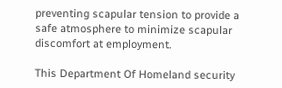preventing scapular tension to provide a safe atmosphere to minimize scapular discomfort at employment.

This Department Of Homeland security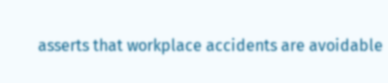asserts that workplace accidents are avoidable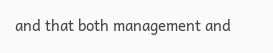and that both management and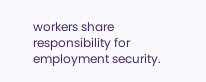workers share responsibility for employment security.